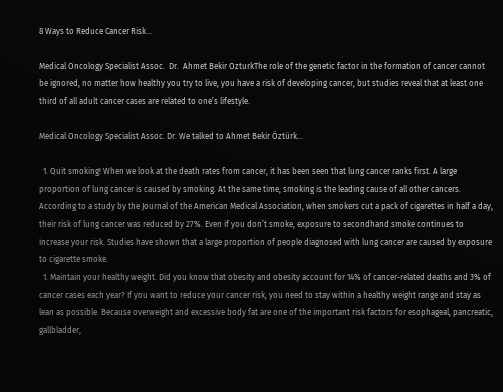8 Ways to Reduce Cancer Risk…

Medical Oncology Specialist Assoc.  Dr.  Ahmet Bekir OzturkThe role of the genetic factor in the formation of cancer cannot be ignored, no matter how healthy you try to live, you have a risk of developing cancer, but studies reveal that at least one third of all adult cancer cases are related to one’s lifestyle.

Medical Oncology Specialist Assoc. Dr. We talked to Ahmet Bekir Öztürk…

  1. Quit smoking! When we look at the death rates from cancer, it has been seen that lung cancer ranks first. A large proportion of lung cancer is caused by smoking. At the same time, smoking is the leading cause of all other cancers. According to a study by the Journal of the American Medical Association, when smokers cut a pack of cigarettes in half a day, their risk of lung cancer was reduced by 27%. Even if you don’t smoke, exposure to secondhand smoke continues to increase your risk. Studies have shown that a large proportion of people diagnosed with lung cancer are caused by exposure to cigarette smoke.
  1. Maintain your healthy weight. Did you know that obesity and obesity account for 14% of cancer-related deaths and 3% of cancer cases each year? If you want to reduce your cancer risk, you need to stay within a healthy weight range and stay as lean as possible. Because overweight and excessive body fat are one of the important risk factors for esophageal, pancreatic, gallbladder,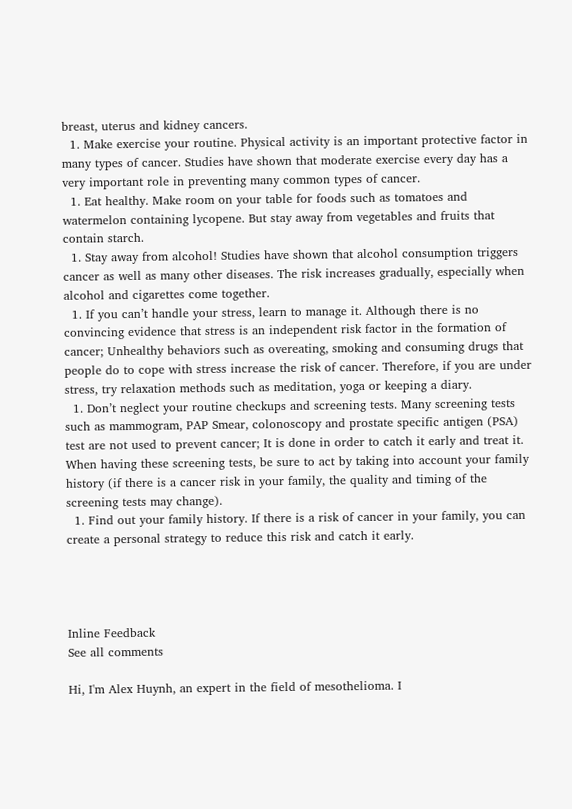breast, uterus and kidney cancers.
  1. Make exercise your routine. Physical activity is an important protective factor in many types of cancer. Studies have shown that moderate exercise every day has a very important role in preventing many common types of cancer.
  1. Eat healthy. Make room on your table for foods such as tomatoes and watermelon containing lycopene. But stay away from vegetables and fruits that contain starch.
  1. Stay away from alcohol! Studies have shown that alcohol consumption triggers cancer as well as many other diseases. The risk increases gradually, especially when alcohol and cigarettes come together.
  1. If you can’t handle your stress, learn to manage it. Although there is no convincing evidence that stress is an independent risk factor in the formation of cancer; Unhealthy behaviors such as overeating, smoking and consuming drugs that people do to cope with stress increase the risk of cancer. Therefore, if you are under stress, try relaxation methods such as meditation, yoga or keeping a diary.
  1. Don’t neglect your routine checkups and screening tests. Many screening tests such as mammogram, PAP Smear, colonoscopy and prostate specific antigen (PSA) test are not used to prevent cancer; It is done in order to catch it early and treat it. When having these screening tests, be sure to act by taking into account your family history (if there is a cancer risk in your family, the quality and timing of the screening tests may change).
  1. Find out your family history. If there is a risk of cancer in your family, you can create a personal strategy to reduce this risk and catch it early.




Inline Feedback
See all comments

Hi, I'm Alex Huynh, an expert in the field of mesothelioma. I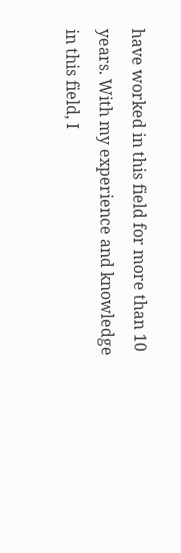have worked in this field for more than 10 years. With my experience and knowledge in this field, I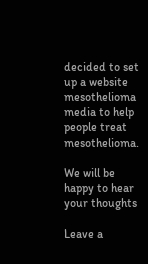decided to set up a website mesothelioma media to help people treat mesothelioma.

We will be happy to hear your thoughts

Leave a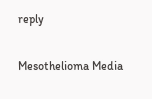reply

Mesothelioma Media